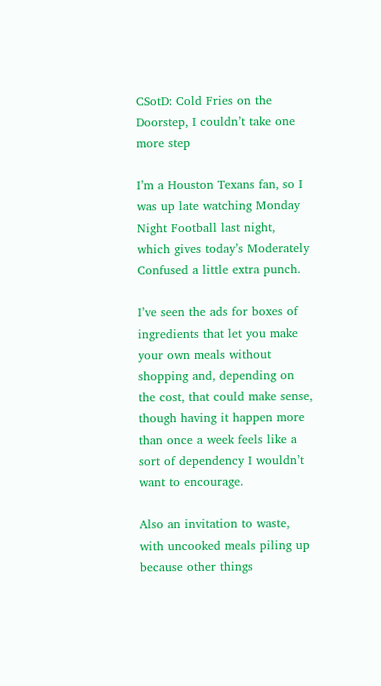CSotD: Cold Fries on the Doorstep, I couldn’t take one more step

I’m a Houston Texans fan, so I was up late watching Monday Night Football last night, which gives today’s Moderately Confused a little extra punch.

I’ve seen the ads for boxes of ingredients that let you make your own meals without shopping and, depending on the cost, that could make sense, though having it happen more than once a week feels like a sort of dependency I wouldn’t want to encourage.

Also an invitation to waste, with uncooked meals piling up because other things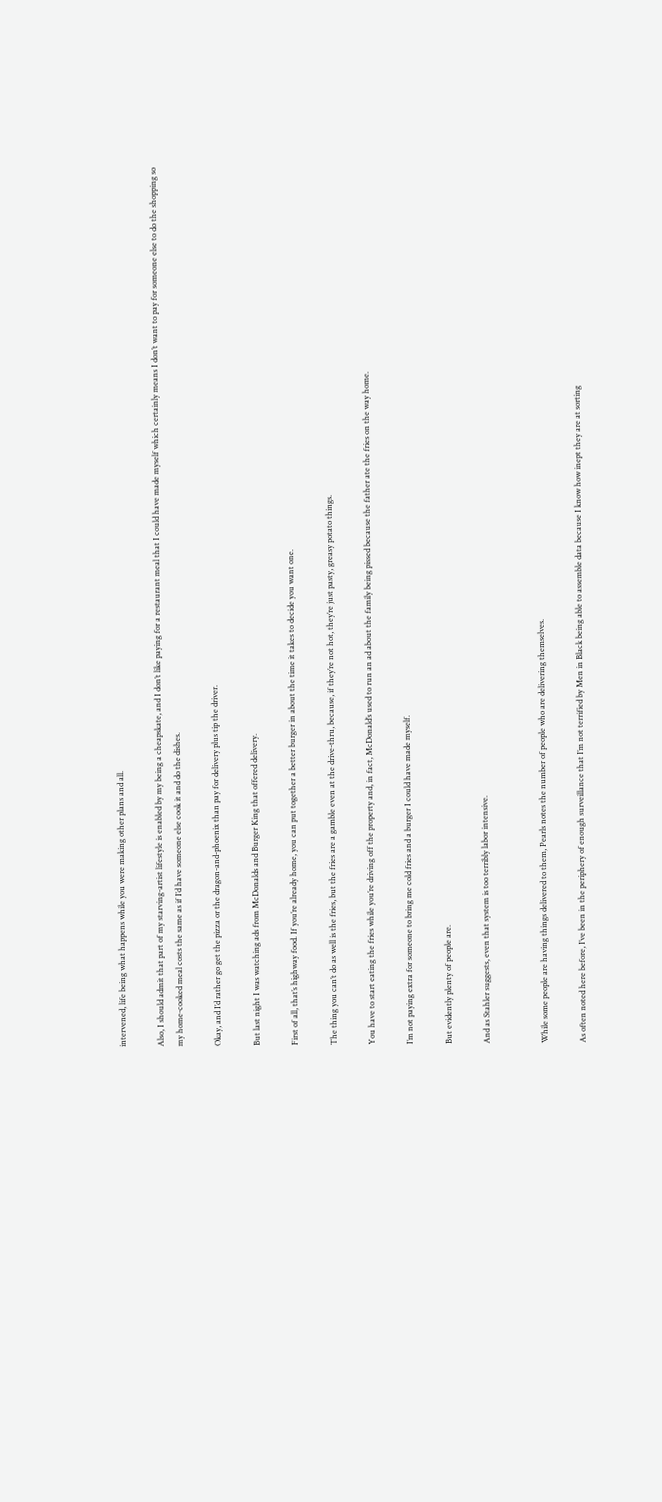intervened, life being what happens while you were making other plans and all.

Also, I should admit that part of my starving-artist lifestyle is enabled by my being a cheapskate, and I don’t like paying for a restaurant meal that I could have made myself which certainly means I don’t want to pay for someone else to do the shopping so my home-cooked meal costs the same as if I’d have someone else cook it and do the dishes.

Okay, and I’d rather go get the pizza or the dragon-and-phoenix than pay for delivery plus tip the driver.

But last night I was watching ads from McDonalds and Burger King that offered delivery.

First of all, that’s highway food. If you’re already home, you can put together a better burger in about the time it takes to decide you want one.

The thing you can’t do as well is the fries, but the fries are a gamble even at the drive-thru, because, if they’re not hot, they’re just pasty, greasy potato things.

You have to start eating the fries while you’re driving off the property and, in fact, McDonald’s used to run an ad about the family being pissed because the father ate the fries on the way home.

I’m not paying extra for someone to bring me cold fries and a burger I could have made myself.

But evidently plenty of people are.

And as Stahler suggests, even that system is too terribly labor intensive.


While some people are having things delivered to them, Pearls notes the number of people who are delivering themselves.

As often noted here before, I’ve been in the periphery of enough surveillance that I’m not terrified by Men in Black being able to assemble data because I know how inept they are at sorting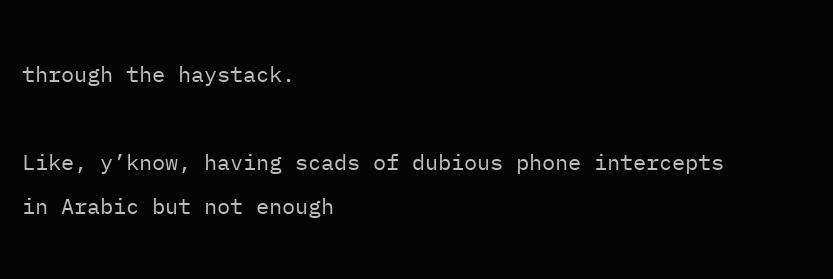through the haystack.

Like, y’know, having scads of dubious phone intercepts in Arabic but not enough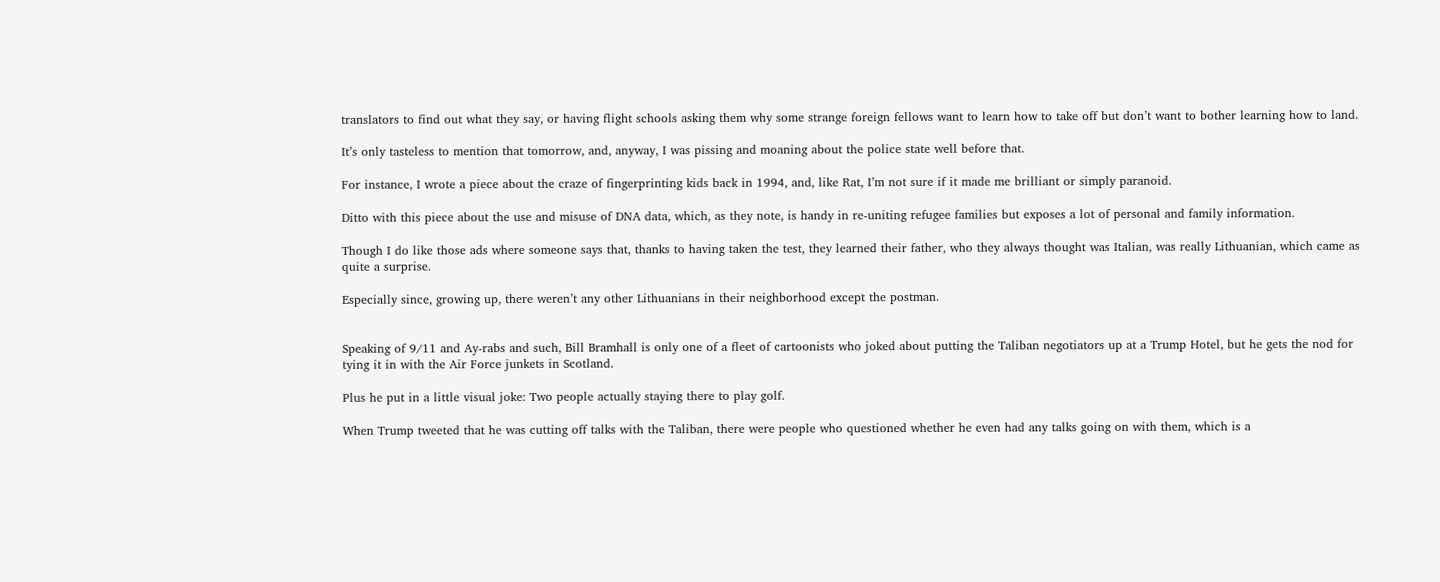translators to find out what they say, or having flight schools asking them why some strange foreign fellows want to learn how to take off but don’t want to bother learning how to land.

It’s only tasteless to mention that tomorrow, and, anyway, I was pissing and moaning about the police state well before that.

For instance, I wrote a piece about the craze of fingerprinting kids back in 1994, and, like Rat, I’m not sure if it made me brilliant or simply paranoid.

Ditto with this piece about the use and misuse of DNA data, which, as they note, is handy in re-uniting refugee families but exposes a lot of personal and family information.

Though I do like those ads where someone says that, thanks to having taken the test, they learned their father, who they always thought was Italian, was really Lithuanian, which came as quite a surprise.

Especially since, growing up, there weren’t any other Lithuanians in their neighborhood except the postman.


Speaking of 9/11 and Ay-rabs and such, Bill Bramhall is only one of a fleet of cartoonists who joked about putting the Taliban negotiators up at a Trump Hotel, but he gets the nod for tying it in with the Air Force junkets in Scotland.

Plus he put in a little visual joke: Two people actually staying there to play golf.

When Trump tweeted that he was cutting off talks with the Taliban, there were people who questioned whether he even had any talks going on with them, which is a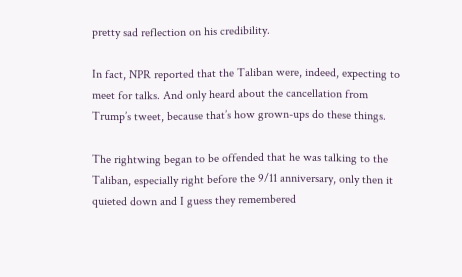pretty sad reflection on his credibility.

In fact, NPR reported that the Taliban were, indeed, expecting to meet for talks. And only heard about the cancellation from Trump’s tweet, because that’s how grown-ups do these things.

The rightwing began to be offended that he was talking to the Taliban, especially right before the 9/11 anniversary, only then it quieted down and I guess they remembered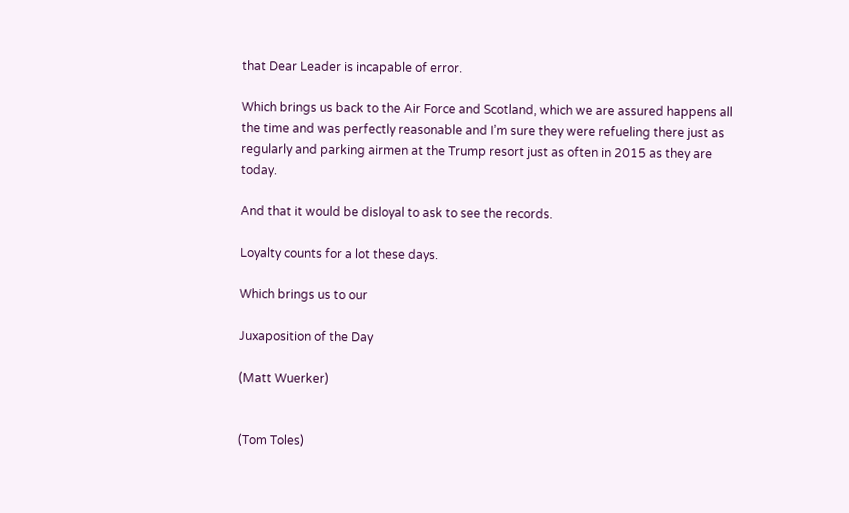that Dear Leader is incapable of error.

Which brings us back to the Air Force and Scotland, which we are assured happens all the time and was perfectly reasonable and I’m sure they were refueling there just as regularly and parking airmen at the Trump resort just as often in 2015 as they are today.

And that it would be disloyal to ask to see the records.

Loyalty counts for a lot these days.

Which brings us to our

Juxaposition of the Day

(Matt Wuerker)


(Tom Toles)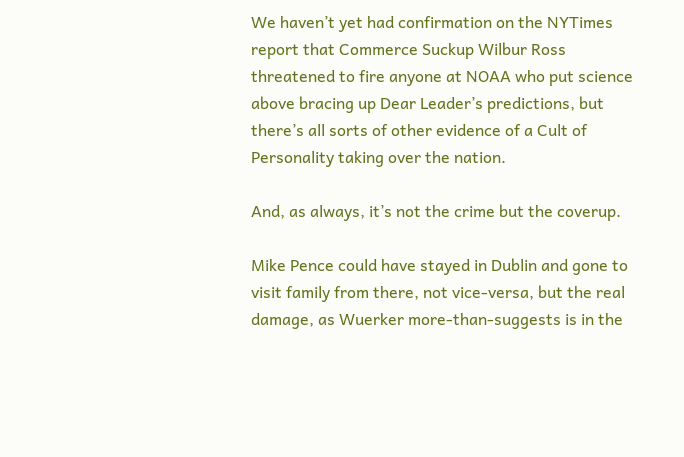We haven’t yet had confirmation on the NYTimes report that Commerce Suckup Wilbur Ross threatened to fire anyone at NOAA who put science above bracing up Dear Leader’s predictions, but there’s all sorts of other evidence of a Cult of Personality taking over the nation.

And, as always, it’s not the crime but the coverup.

Mike Pence could have stayed in Dublin and gone to visit family from there, not vice-versa, but the real damage, as Wuerker more-than-suggests is in the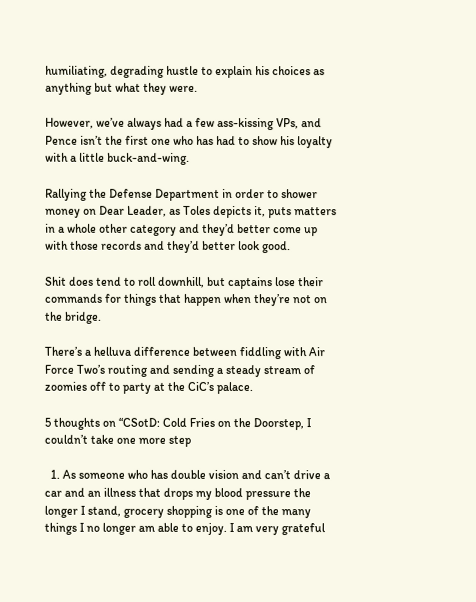humiliating, degrading hustle to explain his choices as anything but what they were.

However, we’ve always had a few ass-kissing VPs, and Pence isn’t the first one who has had to show his loyalty with a little buck-and-wing.

Rallying the Defense Department in order to shower money on Dear Leader, as Toles depicts it, puts matters in a whole other category and they’d better come up with those records and they’d better look good.

Shit does tend to roll downhill, but captains lose their commands for things that happen when they’re not on the bridge.

There’s a helluva difference between fiddling with Air Force Two’s routing and sending a steady stream of zoomies off to party at the CiC’s palace.

5 thoughts on “CSotD: Cold Fries on the Doorstep, I couldn’t take one more step

  1. As someone who has double vision and can’t drive a car and an illness that drops my blood pressure the longer I stand, grocery shopping is one of the many things I no longer am able to enjoy. I am very grateful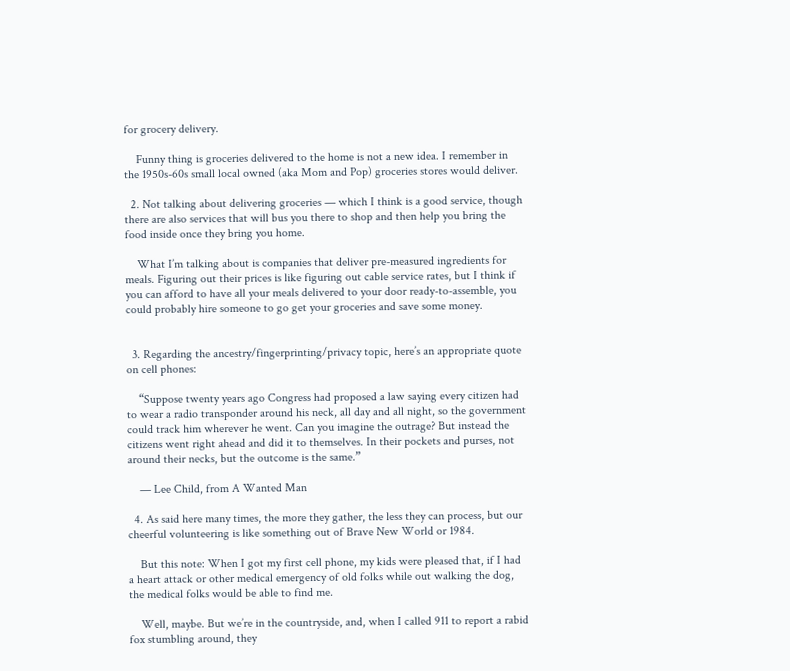for grocery delivery.

    Funny thing is groceries delivered to the home is not a new idea. I remember in the 1950s-60s small local owned (aka Mom and Pop) groceries stores would deliver.

  2. Not talking about delivering groceries — which I think is a good service, though there are also services that will bus you there to shop and then help you bring the food inside once they bring you home.

    What I’m talking about is companies that deliver pre-measured ingredients for meals. Figuring out their prices is like figuring out cable service rates, but I think if you can afford to have all your meals delivered to your door ready-to-assemble, you could probably hire someone to go get your groceries and save some money.


  3. Regarding the ancestry/fingerprinting/privacy topic, here’s an appropriate quote on cell phones:

    “Suppose twenty years ago Congress had proposed a law saying every citizen had to wear a radio transponder around his neck, all day and all night, so the government could track him wherever he went. Can you imagine the outrage? But instead the citizens went right ahead and did it to themselves. In their pockets and purses, not around their necks, but the outcome is the same.”

    — Lee Child, from A Wanted Man

  4. As said here many times, the more they gather, the less they can process, but our cheerful volunteering is like something out of Brave New World or 1984.

    But this note: When I got my first cell phone, my kids were pleased that, if I had a heart attack or other medical emergency of old folks while out walking the dog, the medical folks would be able to find me.

    Well, maybe. But we’re in the countryside, and, when I called 911 to report a rabid fox stumbling around, they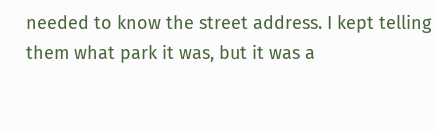needed to know the street address. I kept telling them what park it was, but it was a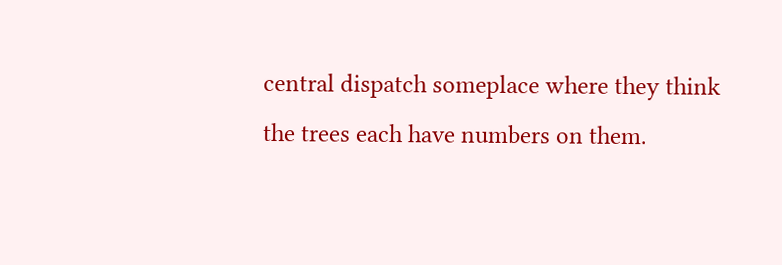central dispatch someplace where they think the trees each have numbers on them.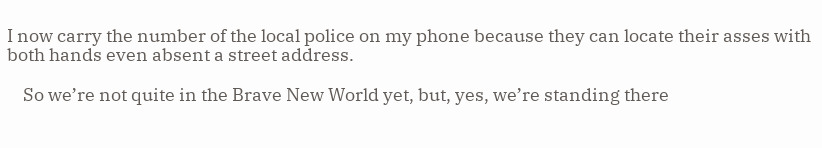I now carry the number of the local police on my phone because they can locate their asses with both hands even absent a street address.

    So we’re not quite in the Brave New World yet, but, yes, we’re standing there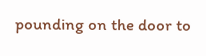pounding on the door to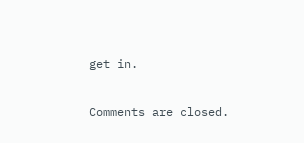get in.

Comments are closed.